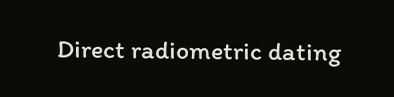Direct radiometric dating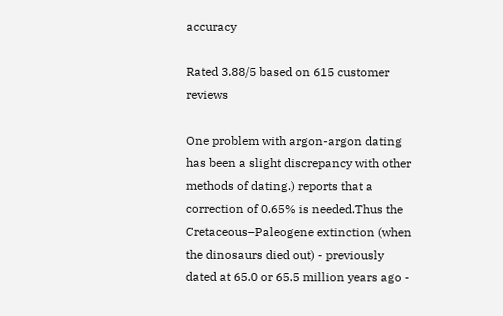accuracy

Rated 3.88/5 based on 615 customer reviews

One problem with argon-argon dating has been a slight discrepancy with other methods of dating.) reports that a correction of 0.65% is needed.Thus the Cretaceous–Paleogene extinction (when the dinosaurs died out) - previously dated at 65.0 or 65.5 million years ago -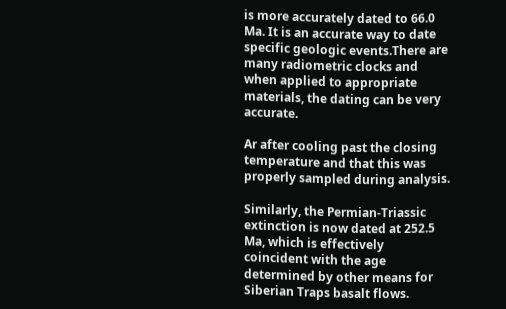is more accurately dated to 66.0 Ma. It is an accurate way to date specific geologic events.There are many radiometric clocks and when applied to appropriate materials, the dating can be very accurate.

Ar after cooling past the closing temperature and that this was properly sampled during analysis.

Similarly, the Permian-Triassic extinction is now dated at 252.5 Ma, which is effectively coincident with the age determined by other means for Siberian Traps basalt flows.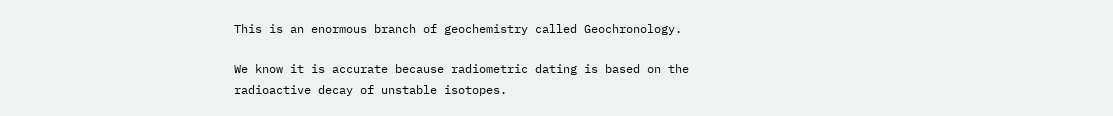This is an enormous branch of geochemistry called Geochronology.

We know it is accurate because radiometric dating is based on the radioactive decay of unstable isotopes.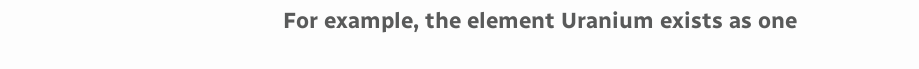For example, the element Uranium exists as one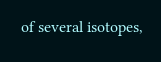of several isotopes,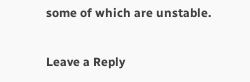some of which are unstable.

Leave a Reply